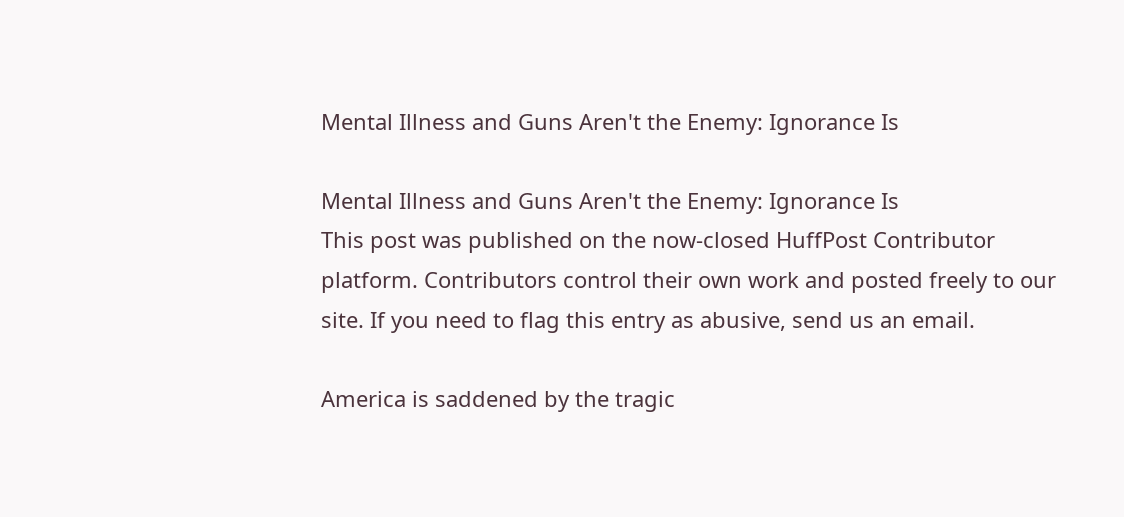Mental Illness and Guns Aren't the Enemy: Ignorance Is

Mental Illness and Guns Aren't the Enemy: Ignorance Is
This post was published on the now-closed HuffPost Contributor platform. Contributors control their own work and posted freely to our site. If you need to flag this entry as abusive, send us an email.

America is saddened by the tragic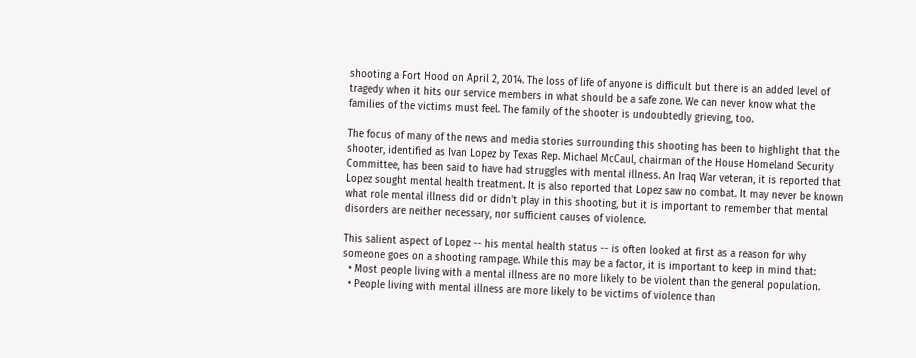shooting a Fort Hood on April 2, 2014. The loss of life of anyone is difficult but there is an added level of tragedy when it hits our service members in what should be a safe zone. We can never know what the families of the victims must feel. The family of the shooter is undoubtedly grieving, too.

The focus of many of the news and media stories surrounding this shooting has been to highlight that the shooter, identified as Ivan Lopez by Texas Rep. Michael McCaul, chairman of the House Homeland Security Committee, has been said to have had struggles with mental illness. An Iraq War veteran, it is reported that Lopez sought mental health treatment. It is also reported that Lopez saw no combat. It may never be known what role mental illness did or didn't play in this shooting, but it is important to remember that mental disorders are neither necessary, nor sufficient causes of violence.

This salient aspect of Lopez -- his mental health status -- is often looked at first as a reason for why someone goes on a shooting rampage. While this may be a factor, it is important to keep in mind that:
  • Most people living with a mental illness are no more likely to be violent than the general population.
  • People living with mental illness are more likely to be victims of violence than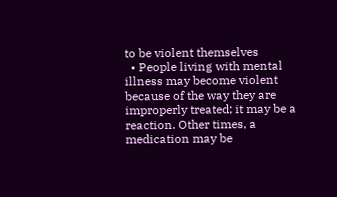to be violent themselves
  • People living with mental illness may become violent because of the way they are improperly treated; it may be a reaction. Other times, a medication may be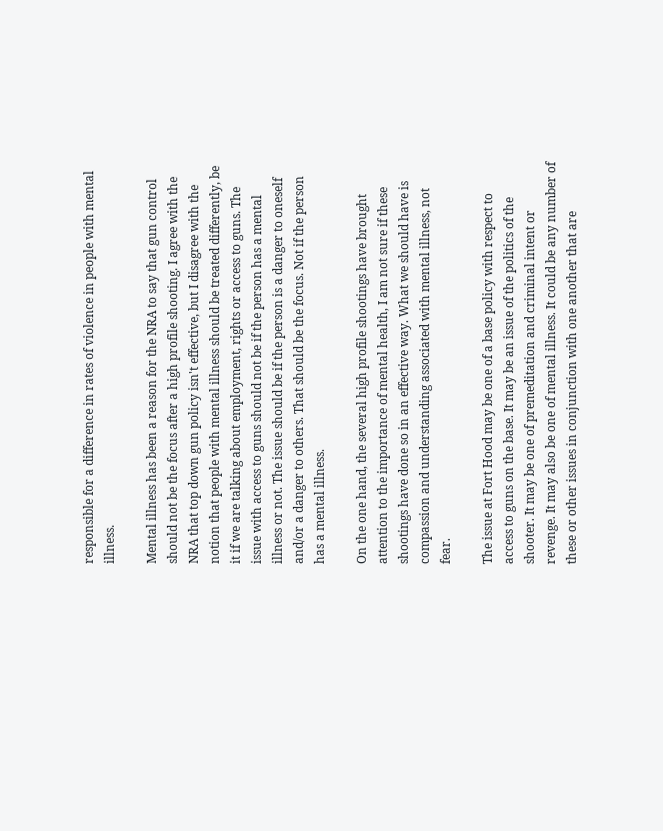responsible for a difference in rates of violence in people with mental illness.

Mental illness has been a reason for the NRA to say that gun control should not be the focus after a high profile shooting. I agree with the NRA that top down gun policy isn't effective, but I disagree with the notion that people with mental illness should be treated differently, be it if we are talking about employment, rights or access to guns. The issue with access to guns should not be if the person has a mental illness or not. The issue should be if the person is a danger to oneself and/or a danger to others. That should be the focus. Not if the person has a mental illness.

On the one hand, the several high profile shootings have brought attention to the importance of mental health, I am not sure if these shootings have done so in an effective way. What we should have is compassion and understanding associated with mental illness, not fear.

The issue at Fort Hood may be one of a base policy with respect to access to guns on the base. It may be an issue of the politics of the shooter. It may be one of premeditation and criminal intent or revenge. It may also be one of mental illness. It could be any number of these or other issues in conjunction with one another that are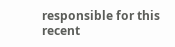responsible for this recent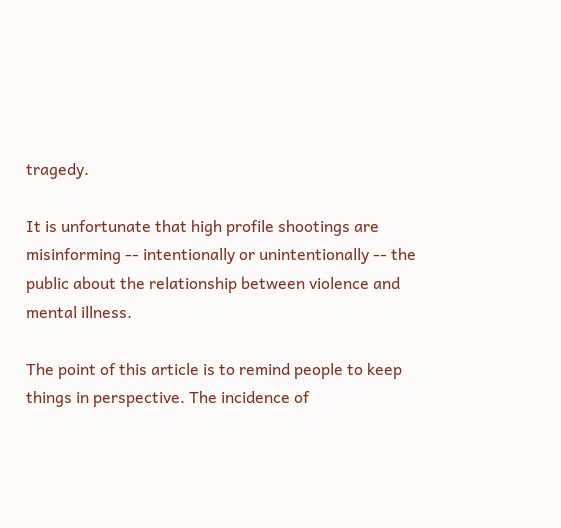tragedy.

It is unfortunate that high profile shootings are misinforming -- intentionally or unintentionally -- the public about the relationship between violence and mental illness.

The point of this article is to remind people to keep things in perspective. The incidence of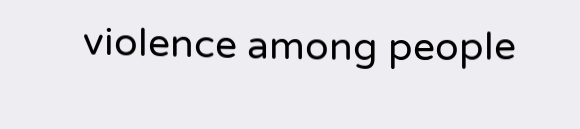violence among people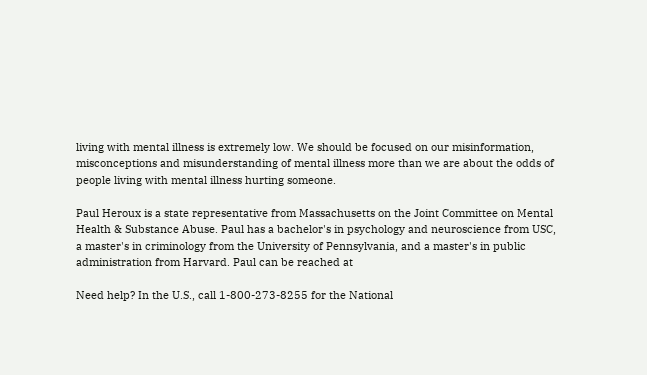living with mental illness is extremely low. We should be focused on our misinformation, misconceptions and misunderstanding of mental illness more than we are about the odds of people living with mental illness hurting someone.

Paul Heroux is a state representative from Massachusetts on the Joint Committee on Mental Health & Substance Abuse. Paul has a bachelor's in psychology and neuroscience from USC, a master's in criminology from the University of Pennsylvania, and a master's in public administration from Harvard. Paul can be reached at

Need help? In the U.S., call 1-800-273-8255 for the National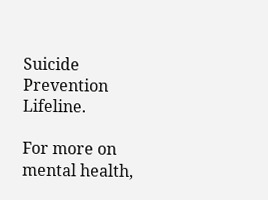Suicide Prevention Lifeline.

For more on mental health,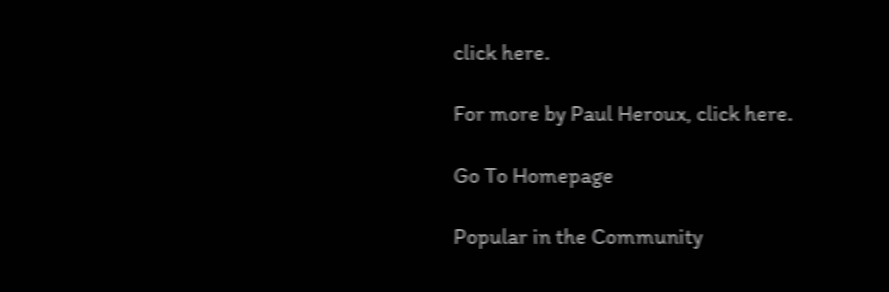click here.

For more by Paul Heroux, click here.

Go To Homepage

Popular in the Community